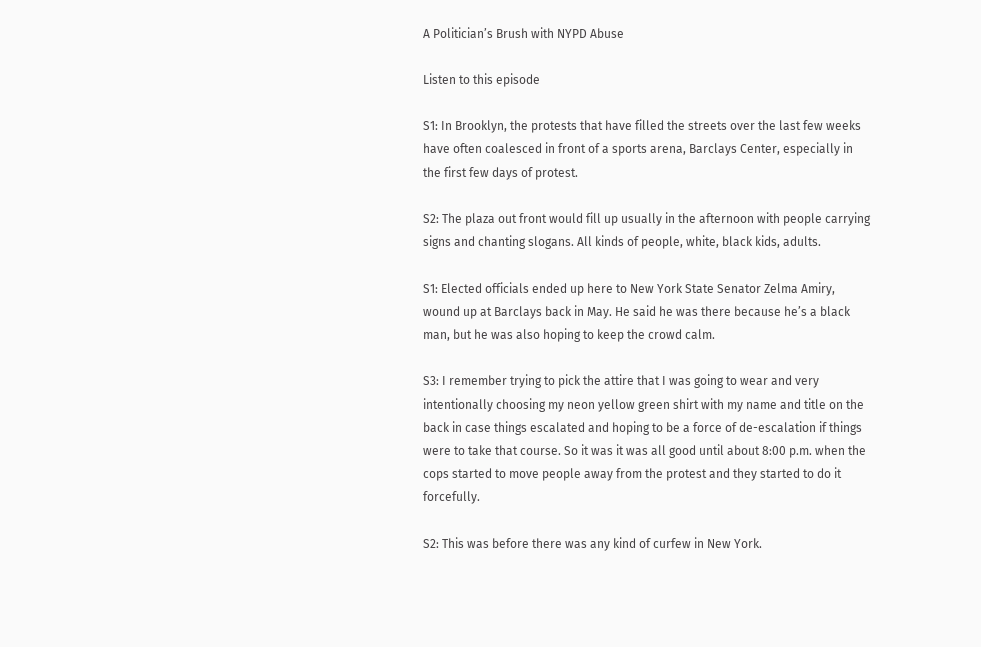A Politician’s Brush with NYPD Abuse

Listen to this episode

S1: In Brooklyn, the protests that have filled the streets over the last few weeks have often coalesced in front of a sports arena, Barclays Center, especially in the first few days of protest.

S2: The plaza out front would fill up usually in the afternoon with people carrying signs and chanting slogans. All kinds of people, white, black kids, adults.

S1: Elected officials ended up here to New York State Senator Zelma Amiry, wound up at Barclays back in May. He said he was there because he’s a black man, but he was also hoping to keep the crowd calm.

S3: I remember trying to pick the attire that I was going to wear and very intentionally choosing my neon yellow green shirt with my name and title on the back in case things escalated and hoping to be a force of de-escalation if things were to take that course. So it was it was all good until about 8:00 p.m. when the cops started to move people away from the protest and they started to do it forcefully.

S2: This was before there was any kind of curfew in New York.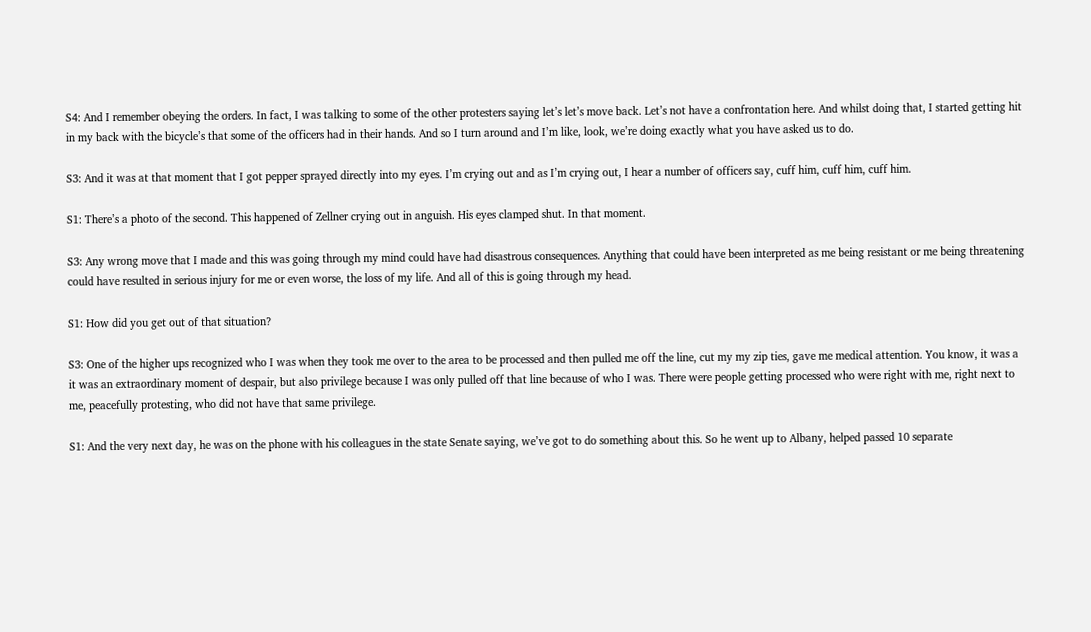S4: And I remember obeying the orders. In fact, I was talking to some of the other protesters saying let’s let’s move back. Let’s not have a confrontation here. And whilst doing that, I started getting hit in my back with the bicycle’s that some of the officers had in their hands. And so I turn around and I’m like, look, we’re doing exactly what you have asked us to do.

S3: And it was at that moment that I got pepper sprayed directly into my eyes. I’m crying out and as I’m crying out, I hear a number of officers say, cuff him, cuff him, cuff him.

S1: There’s a photo of the second. This happened of Zellner crying out in anguish. His eyes clamped shut. In that moment.

S3: Any wrong move that I made and this was going through my mind could have had disastrous consequences. Anything that could have been interpreted as me being resistant or me being threatening could have resulted in serious injury for me or even worse, the loss of my life. And all of this is going through my head.

S1: How did you get out of that situation?

S3: One of the higher ups recognized who I was when they took me over to the area to be processed and then pulled me off the line, cut my my zip ties, gave me medical attention. You know, it was a it was an extraordinary moment of despair, but also privilege because I was only pulled off that line because of who I was. There were people getting processed who were right with me, right next to me, peacefully protesting, who did not have that same privilege.

S1: And the very next day, he was on the phone with his colleagues in the state Senate saying, we’ve got to do something about this. So he went up to Albany, helped passed 10 separate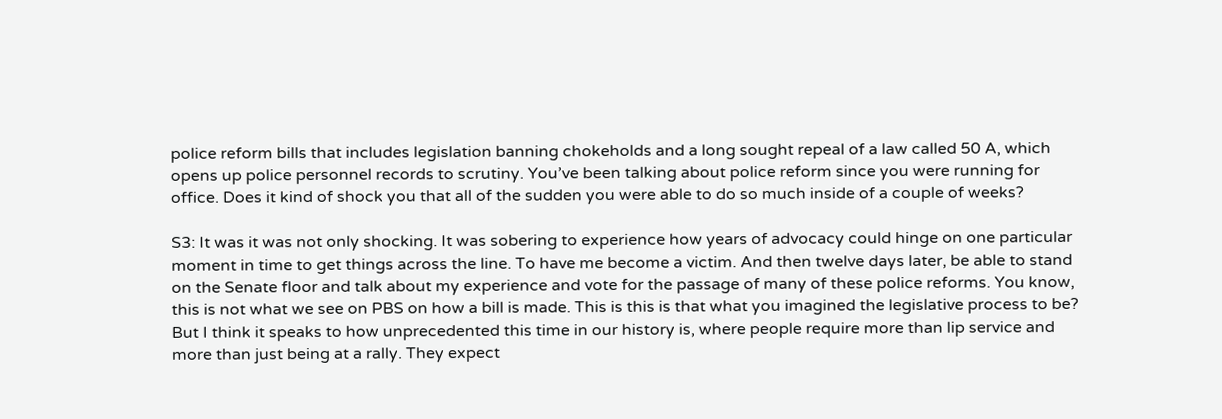police reform bills that includes legislation banning chokeholds and a long sought repeal of a law called 50 A, which opens up police personnel records to scrutiny. You’ve been talking about police reform since you were running for office. Does it kind of shock you that all of the sudden you were able to do so much inside of a couple of weeks?

S3: It was it was not only shocking. It was sobering to experience how years of advocacy could hinge on one particular moment in time to get things across the line. To have me become a victim. And then twelve days later, be able to stand on the Senate floor and talk about my experience and vote for the passage of many of these police reforms. You know, this is not what we see on PBS on how a bill is made. This is this is that what you imagined the legislative process to be? But I think it speaks to how unprecedented this time in our history is, where people require more than lip service and more than just being at a rally. They expect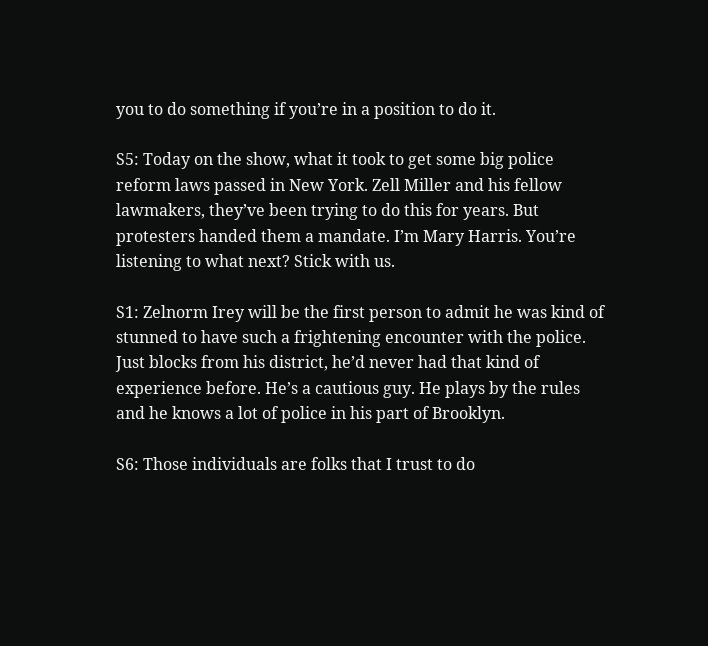you to do something if you’re in a position to do it.

S5: Today on the show, what it took to get some big police reform laws passed in New York. Zell Miller and his fellow lawmakers, they’ve been trying to do this for years. But protesters handed them a mandate. I’m Mary Harris. You’re listening to what next? Stick with us.

S1: Zelnorm Irey will be the first person to admit he was kind of stunned to have such a frightening encounter with the police. Just blocks from his district, he’d never had that kind of experience before. He’s a cautious guy. He plays by the rules and he knows a lot of police in his part of Brooklyn.

S6: Those individuals are folks that I trust to do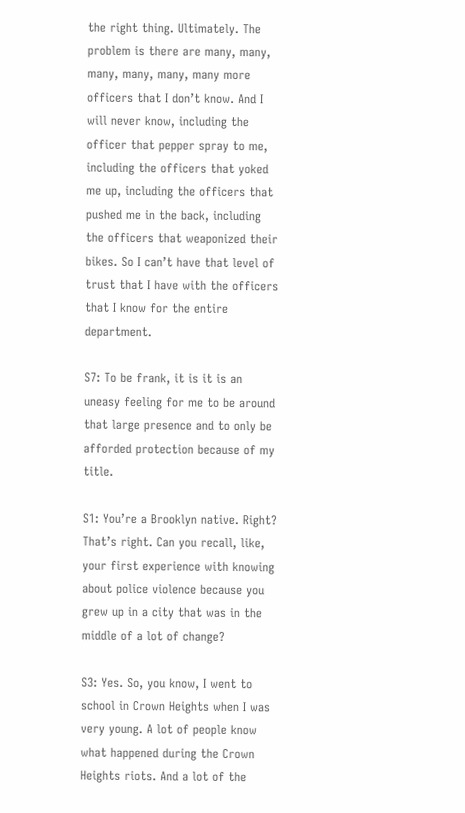the right thing. Ultimately. The problem is there are many, many, many, many, many, many more officers that I don’t know. And I will never know, including the officer that pepper spray to me, including the officers that yoked me up, including the officers that pushed me in the back, including the officers that weaponized their bikes. So I can’t have that level of trust that I have with the officers that I know for the entire department.

S7: To be frank, it is it is an uneasy feeling for me to be around that large presence and to only be afforded protection because of my title.

S1: You’re a Brooklyn native. Right? That’s right. Can you recall, like, your first experience with knowing about police violence because you grew up in a city that was in the middle of a lot of change?

S3: Yes. So, you know, I went to school in Crown Heights when I was very young. A lot of people know what happened during the Crown Heights riots. And a lot of the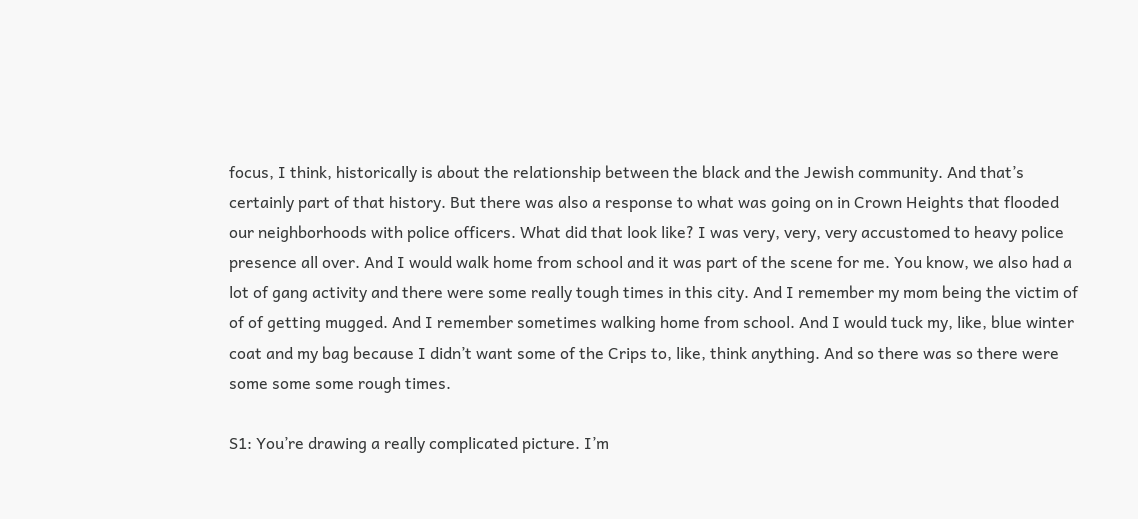focus, I think, historically is about the relationship between the black and the Jewish community. And that’s certainly part of that history. But there was also a response to what was going on in Crown Heights that flooded our neighborhoods with police officers. What did that look like? I was very, very, very accustomed to heavy police presence all over. And I would walk home from school and it was part of the scene for me. You know, we also had a lot of gang activity and there were some really tough times in this city. And I remember my mom being the victim of of of getting mugged. And I remember sometimes walking home from school. And I would tuck my, like, blue winter coat and my bag because I didn’t want some of the Crips to, like, think anything. And so there was so there were some some some rough times.

S1: You’re drawing a really complicated picture. I’m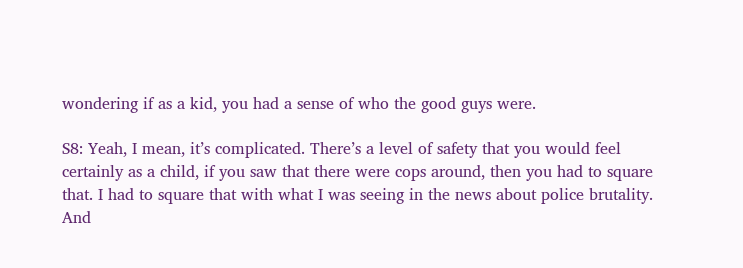wondering if as a kid, you had a sense of who the good guys were.

S8: Yeah, I mean, it’s complicated. There’s a level of safety that you would feel certainly as a child, if you saw that there were cops around, then you had to square that. I had to square that with what I was seeing in the news about police brutality. And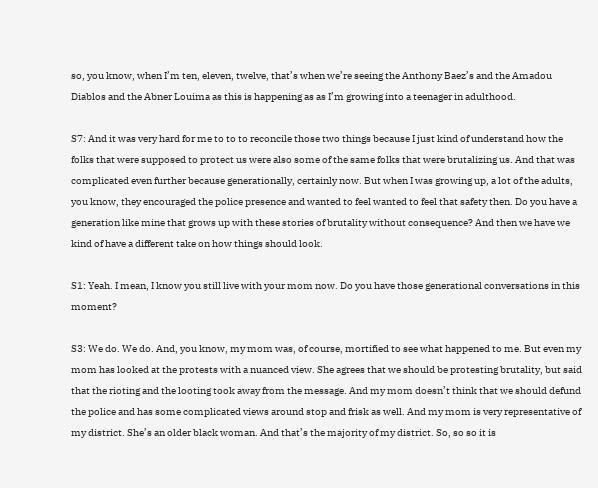so, you know, when I’m ten, eleven, twelve, that’s when we’re seeing the Anthony Baez’s and the Amadou Diablos and the Abner Louima as this is happening as as I’m growing into a teenager in adulthood.

S7: And it was very hard for me to to to reconcile those two things because I just kind of understand how the folks that were supposed to protect us were also some of the same folks that were brutalizing us. And that was complicated even further because generationally, certainly now. But when I was growing up, a lot of the adults, you know, they encouraged the police presence and wanted to feel wanted to feel that safety then. Do you have a generation like mine that grows up with these stories of brutality without consequence? And then we have we kind of have a different take on how things should look.

S1: Yeah. I mean, I know you still live with your mom now. Do you have those generational conversations in this moment?

S3: We do. We do. And, you know, my mom was, of course, mortified to see what happened to me. But even my mom has looked at the protests with a nuanced view. She agrees that we should be protesting brutality, but said that the rioting and the looting took away from the message. And my mom doesn’t think that we should defund the police and has some complicated views around stop and frisk as well. And my mom is very representative of my district. She’s an older black woman. And that’s the majority of my district. So, so so it is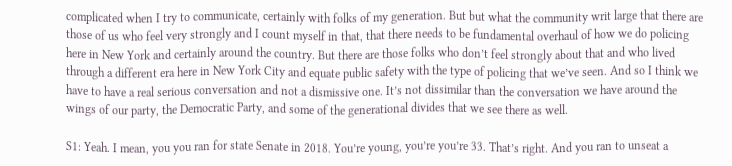complicated when I try to communicate, certainly with folks of my generation. But but what the community writ large that there are those of us who feel very strongly and I count myself in that, that there needs to be fundamental overhaul of how we do policing here in New York and certainly around the country. But there are those folks who don’t feel strongly about that and who lived through a different era here in New York City and equate public safety with the type of policing that we’ve seen. And so I think we have to have a real serious conversation and not a dismissive one. It’s not dissimilar than the conversation we have around the wings of our party, the Democratic Party, and some of the generational divides that we see there as well.

S1: Yeah. I mean, you you ran for state Senate in 2018. You’re young, you’re you’re 33. That’s right. And you ran to unseat a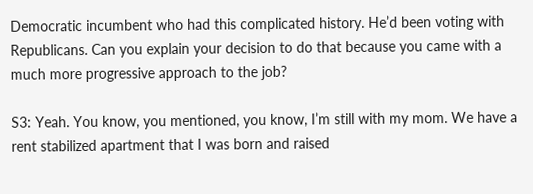Democratic incumbent who had this complicated history. He’d been voting with Republicans. Can you explain your decision to do that because you came with a much more progressive approach to the job?

S3: Yeah. You know, you mentioned, you know, I’m still with my mom. We have a rent stabilized apartment that I was born and raised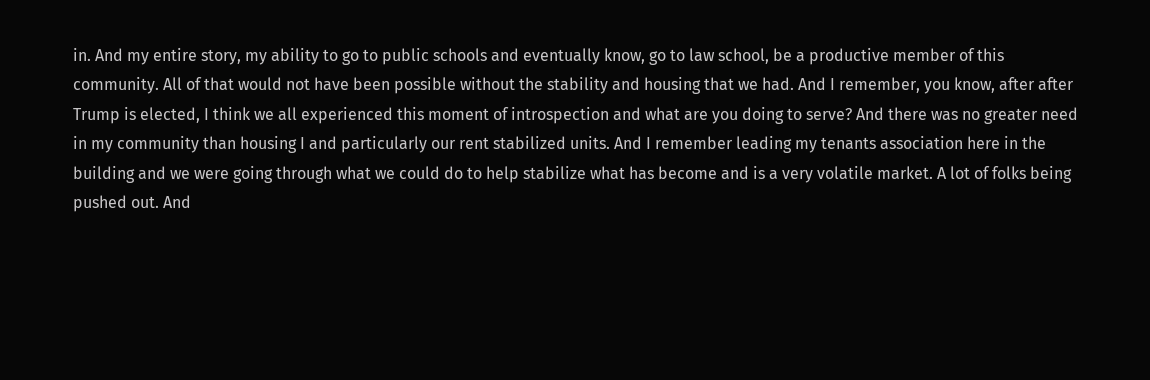in. And my entire story, my ability to go to public schools and eventually know, go to law school, be a productive member of this community. All of that would not have been possible without the stability and housing that we had. And I remember, you know, after after Trump is elected, I think we all experienced this moment of introspection and what are you doing to serve? And there was no greater need in my community than housing I and particularly our rent stabilized units. And I remember leading my tenants association here in the building and we were going through what we could do to help stabilize what has become and is a very volatile market. A lot of folks being pushed out. And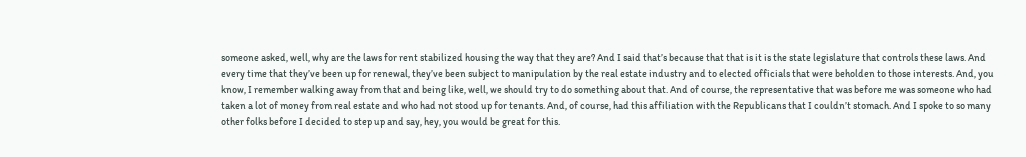someone asked, well, why are the laws for rent stabilized housing the way that they are? And I said that’s because that that is it is the state legislature that controls these laws. And every time that they’ve been up for renewal, they’ve been subject to manipulation by the real estate industry and to elected officials that were beholden to those interests. And, you know, I remember walking away from that and being like, well, we should try to do something about that. And of course, the representative that was before me was someone who had taken a lot of money from real estate and who had not stood up for tenants. And, of course, had this affiliation with the Republicans that I couldn’t stomach. And I spoke to so many other folks before I decided to step up and say, hey, you would be great for this.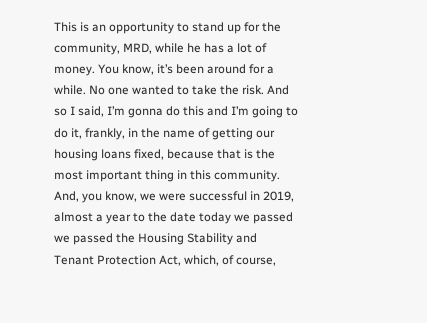This is an opportunity to stand up for the community, MRD, while he has a lot of money. You know, it’s been around for a while. No one wanted to take the risk. And so I said, I’m gonna do this and I’m going to do it, frankly, in the name of getting our housing loans fixed, because that is the most important thing in this community. And, you know, we were successful in 2019, almost a year to the date today we passed we passed the Housing Stability and Tenant Protection Act, which, of course,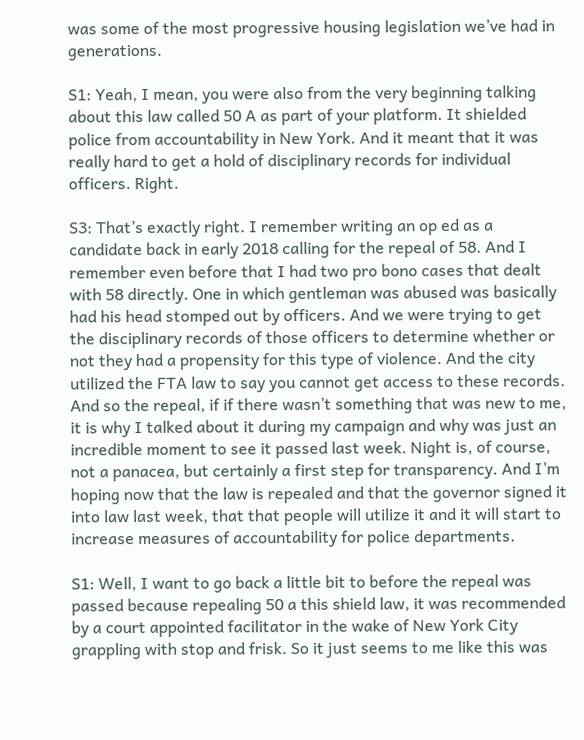was some of the most progressive housing legislation we’ve had in generations.

S1: Yeah, I mean, you were also from the very beginning talking about this law called 50 A as part of your platform. It shielded police from accountability in New York. And it meant that it was really hard to get a hold of disciplinary records for individual officers. Right.

S3: That’s exactly right. I remember writing an op ed as a candidate back in early 2018 calling for the repeal of 58. And I remember even before that I had two pro bono cases that dealt with 58 directly. One in which gentleman was abused was basically had his head stomped out by officers. And we were trying to get the disciplinary records of those officers to determine whether or not they had a propensity for this type of violence. And the city utilized the FTA law to say you cannot get access to these records. And so the repeal, if if there wasn’t something that was new to me, it is why I talked about it during my campaign and why was just an incredible moment to see it passed last week. Night is, of course, not a panacea, but certainly a first step for transparency. And I’m hoping now that the law is repealed and that the governor signed it into law last week, that that people will utilize it and it will start to increase measures of accountability for police departments.

S1: Well, I want to go back a little bit to before the repeal was passed because repealing 50 a this shield law, it was recommended by a court appointed facilitator in the wake of New York City grappling with stop and frisk. So it just seems to me like this was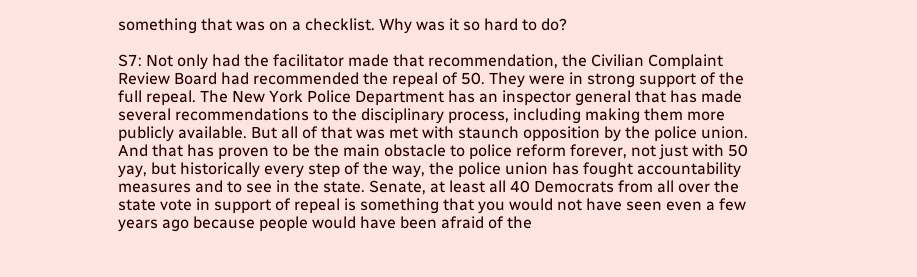something that was on a checklist. Why was it so hard to do?

S7: Not only had the facilitator made that recommendation, the Civilian Complaint Review Board had recommended the repeal of 50. They were in strong support of the full repeal. The New York Police Department has an inspector general that has made several recommendations to the disciplinary process, including making them more publicly available. But all of that was met with staunch opposition by the police union. And that has proven to be the main obstacle to police reform forever, not just with 50 yay, but historically every step of the way, the police union has fought accountability measures and to see in the state. Senate, at least all 40 Democrats from all over the state vote in support of repeal is something that you would not have seen even a few years ago because people would have been afraid of the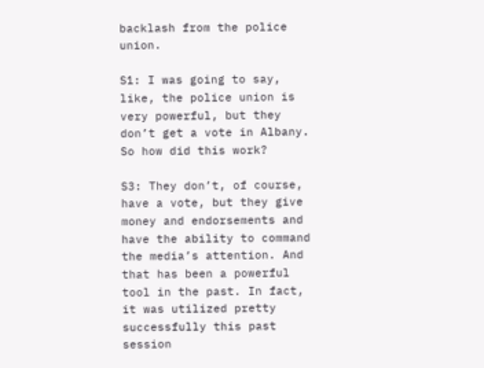backlash from the police union.

S1: I was going to say, like, the police union is very powerful, but they don’t get a vote in Albany. So how did this work?

S3: They don’t, of course, have a vote, but they give money and endorsements and have the ability to command the media’s attention. And that has been a powerful tool in the past. In fact, it was utilized pretty successfully this past session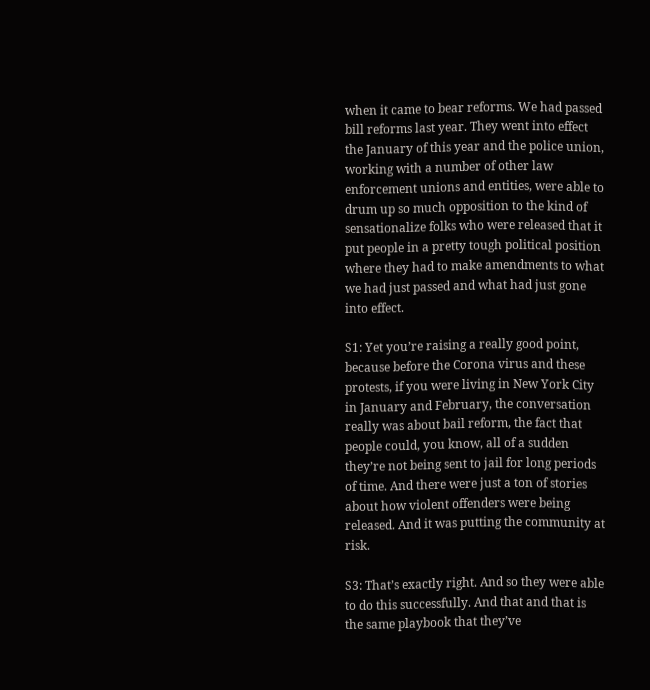when it came to bear reforms. We had passed bill reforms last year. They went into effect the January of this year and the police union, working with a number of other law enforcement unions and entities, were able to drum up so much opposition to the kind of sensationalize folks who were released that it put people in a pretty tough political position where they had to make amendments to what we had just passed and what had just gone into effect.

S1: Yet you’re raising a really good point, because before the Corona virus and these protests, if you were living in New York City in January and February, the conversation really was about bail reform, the fact that people could, you know, all of a sudden they’re not being sent to jail for long periods of time. And there were just a ton of stories about how violent offenders were being released. And it was putting the community at risk.

S3: That’s exactly right. And so they were able to do this successfully. And that and that is the same playbook that they’ve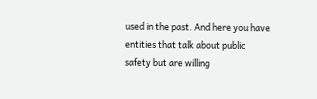used in the past. And here you have entities that talk about public safety but are willing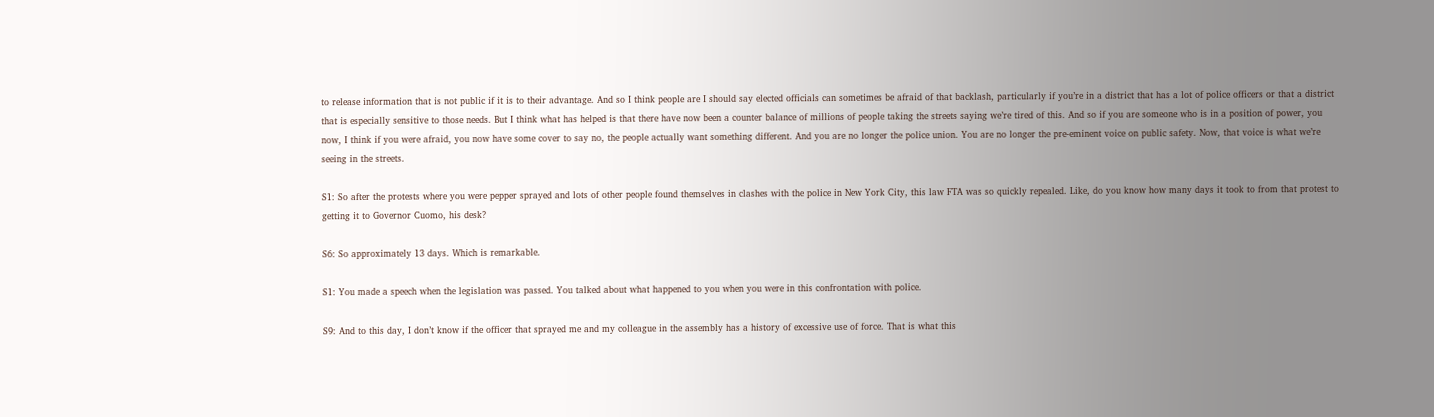to release information that is not public if it is to their advantage. And so I think people are I should say elected officials can sometimes be afraid of that backlash, particularly if you’re in a district that has a lot of police officers or that a district that is especially sensitive to those needs. But I think what has helped is that there have now been a counter balance of millions of people taking the streets saying we’re tired of this. And so if you are someone who is in a position of power, you now, I think if you were afraid, you now have some cover to say no, the people actually want something different. And you are no longer the police union. You are no longer the pre-eminent voice on public safety. Now, that voice is what we’re seeing in the streets.

S1: So after the protests where you were pepper sprayed and lots of other people found themselves in clashes with the police in New York City, this law FTA was so quickly repealed. Like, do you know how many days it took to from that protest to getting it to Governor Cuomo, his desk?

S6: So approximately 13 days. Which is remarkable.

S1: You made a speech when the legislation was passed. You talked about what happened to you when you were in this confrontation with police.

S9: And to this day, I don’t know if the officer that sprayed me and my colleague in the assembly has a history of excessive use of force. That is what this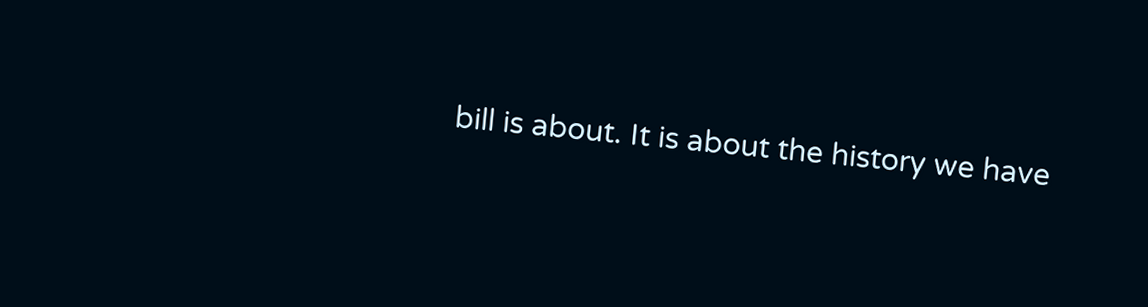bill is about. It is about the history we have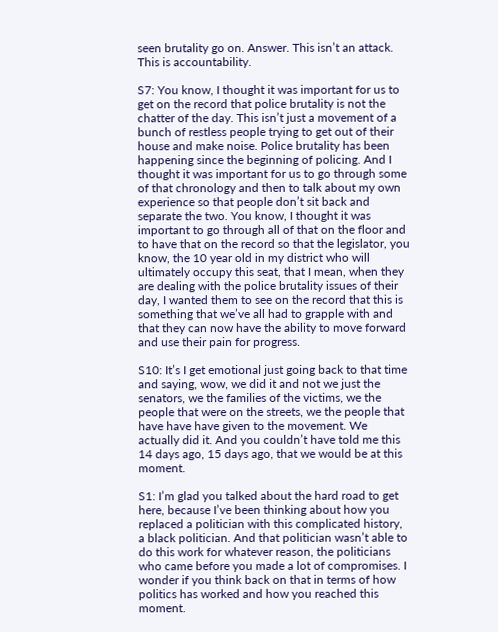seen brutality go on. Answer. This isn’t an attack. This is accountability.

S7: You know, I thought it was important for us to get on the record that police brutality is not the chatter of the day. This isn’t just a movement of a bunch of restless people trying to get out of their house and make noise. Police brutality has been happening since the beginning of policing. And I thought it was important for us to go through some of that chronology and then to talk about my own experience so that people don’t sit back and separate the two. You know, I thought it was important to go through all of that on the floor and to have that on the record so that the legislator, you know, the 10 year old in my district who will ultimately occupy this seat, that I mean, when they are dealing with the police brutality issues of their day, I wanted them to see on the record that this is something that we’ve all had to grapple with and that they can now have the ability to move forward and use their pain for progress.

S10: It’s I get emotional just going back to that time and saying, wow, we did it and not we just the senators, we the families of the victims, we the people that were on the streets, we the people that have have have given to the movement. We actually did it. And you couldn’t have told me this 14 days ago, 15 days ago, that we would be at this moment.

S1: I’m glad you talked about the hard road to get here, because I’ve been thinking about how you replaced a politician with this complicated history, a black politician. And that politician wasn’t able to do this work for whatever reason, the politicians who came before you made a lot of compromises. I wonder if you think back on that in terms of how politics has worked and how you reached this moment.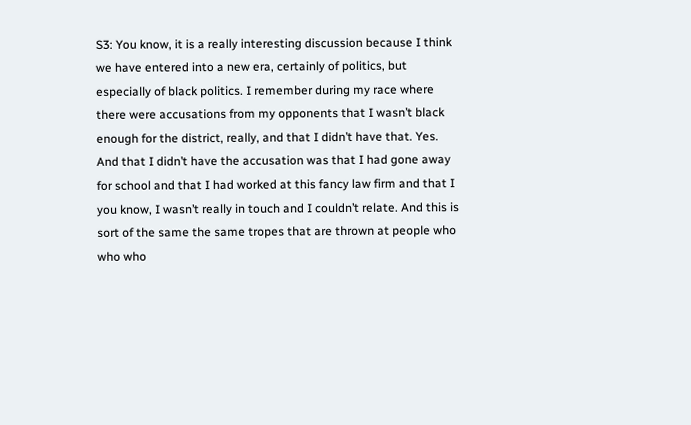S3: You know, it is a really interesting discussion because I think we have entered into a new era, certainly of politics, but especially of black politics. I remember during my race where there were accusations from my opponents that I wasn’t black enough for the district, really, and that I didn’t have that. Yes. And that I didn’t have the accusation was that I had gone away for school and that I had worked at this fancy law firm and that I you know, I wasn’t really in touch and I couldn’t relate. And this is sort of the same the same tropes that are thrown at people who who who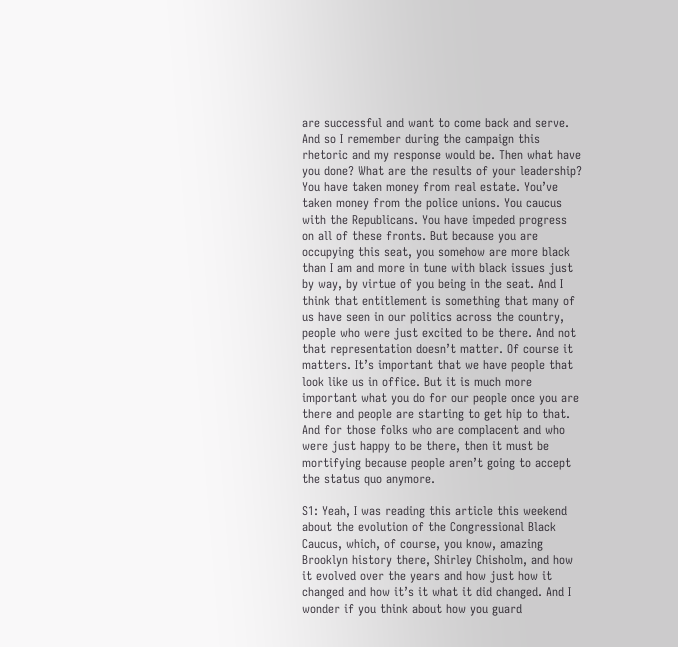are successful and want to come back and serve. And so I remember during the campaign this rhetoric and my response would be. Then what have you done? What are the results of your leadership? You have taken money from real estate. You’ve taken money from the police unions. You caucus with the Republicans. You have impeded progress on all of these fronts. But because you are occupying this seat, you somehow are more black than I am and more in tune with black issues just by way, by virtue of you being in the seat. And I think that entitlement is something that many of us have seen in our politics across the country, people who were just excited to be there. And not that representation doesn’t matter. Of course it matters. It’s important that we have people that look like us in office. But it is much more important what you do for our people once you are there and people are starting to get hip to that. And for those folks who are complacent and who were just happy to be there, then it must be mortifying because people aren’t going to accept the status quo anymore.

S1: Yeah, I was reading this article this weekend about the evolution of the Congressional Black Caucus, which, of course, you know, amazing Brooklyn history there, Shirley Chisholm, and how it evolved over the years and how just how it changed and how it’s it what it did changed. And I wonder if you think about how you guard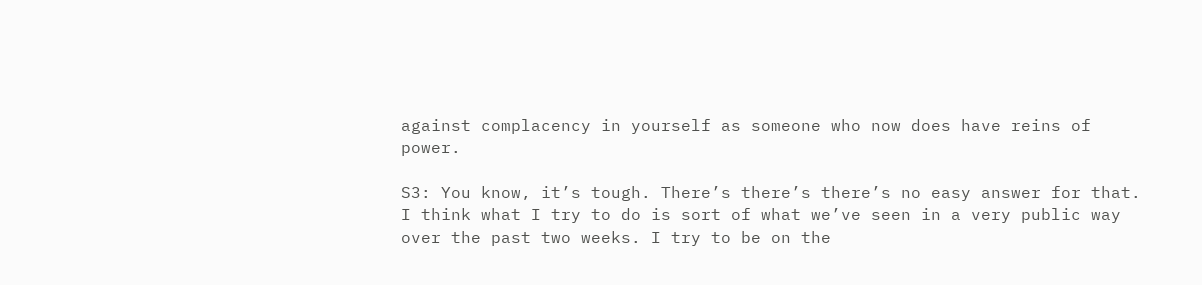against complacency in yourself as someone who now does have reins of power.

S3: You know, it’s tough. There’s there’s there’s no easy answer for that. I think what I try to do is sort of what we’ve seen in a very public way over the past two weeks. I try to be on the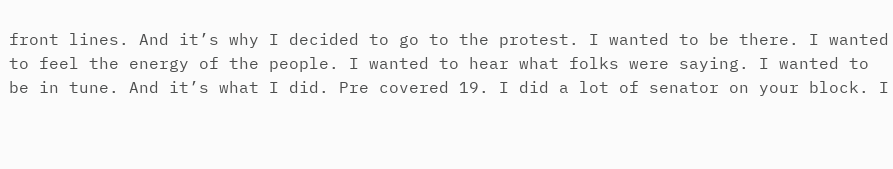front lines. And it’s why I decided to go to the protest. I wanted to be there. I wanted to feel the energy of the people. I wanted to hear what folks were saying. I wanted to be in tune. And it’s what I did. Pre covered 19. I did a lot of senator on your block. I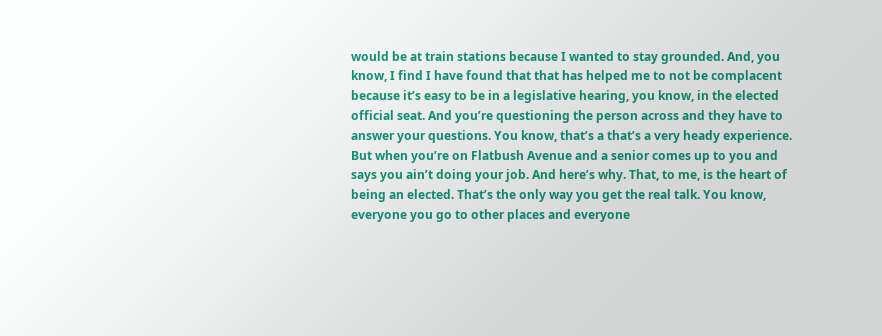would be at train stations because I wanted to stay grounded. And, you know, I find I have found that that has helped me to not be complacent because it’s easy to be in a legislative hearing, you know, in the elected official seat. And you’re questioning the person across and they have to answer your questions. You know, that’s a that’s a very heady experience. But when you’re on Flatbush Avenue and a senior comes up to you and says you ain’t doing your job. And here’s why. That, to me, is the heart of being an elected. That’s the only way you get the real talk. You know, everyone you go to other places and everyone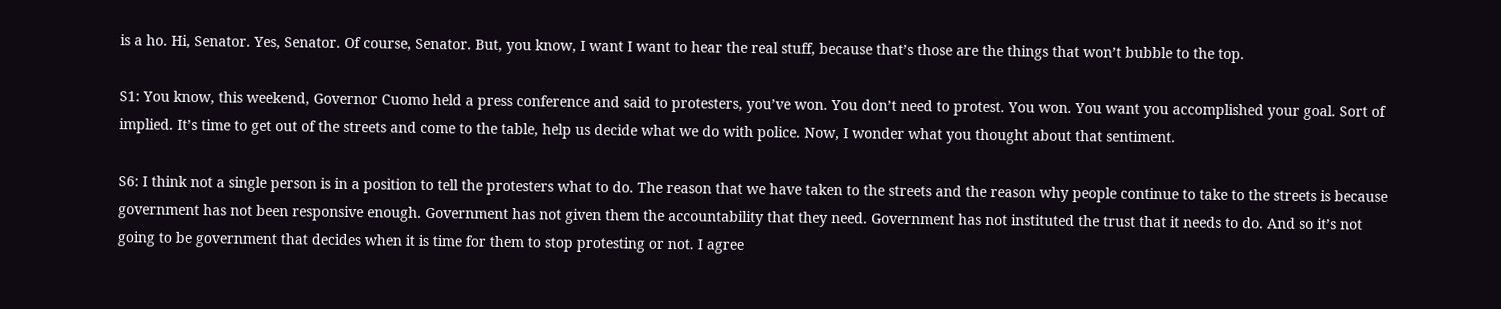is a ho. Hi, Senator. Yes, Senator. Of course, Senator. But, you know, I want I want to hear the real stuff, because that’s those are the things that won’t bubble to the top.

S1: You know, this weekend, Governor Cuomo held a press conference and said to protesters, you’ve won. You don’t need to protest. You won. You want you accomplished your goal. Sort of implied. It’s time to get out of the streets and come to the table, help us decide what we do with police. Now, I wonder what you thought about that sentiment.

S6: I think not a single person is in a position to tell the protesters what to do. The reason that we have taken to the streets and the reason why people continue to take to the streets is because government has not been responsive enough. Government has not given them the accountability that they need. Government has not instituted the trust that it needs to do. And so it’s not going to be government that decides when it is time for them to stop protesting or not. I agree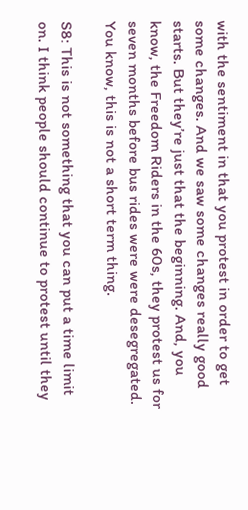with the sentiment in that you protest in order to get some changes. And we saw some changes really good starts. But they’re just that the beginning. And, you know, the Freedom Riders in the 60s, they protest us for seven months before bus rides were were desegregated. You know, this is not a short term thing.

S8: This is not something that you can put a time limit on. I think people should continue to protest until they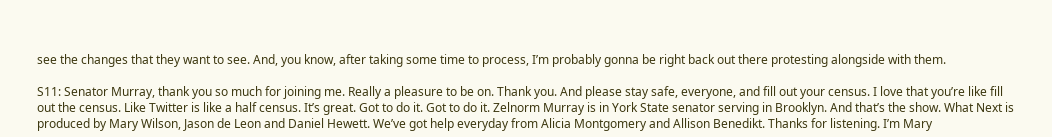see the changes that they want to see. And, you know, after taking some time to process, I’m probably gonna be right back out there protesting alongside with them.

S11: Senator Murray, thank you so much for joining me. Really a pleasure to be on. Thank you. And please stay safe, everyone, and fill out your census. I love that you’re like fill out the census. Like Twitter is like a half census. It’s great. Got to do it. Got to do it. Zelnorm Murray is in York State senator serving in Brooklyn. And that’s the show. What Next is produced by Mary Wilson, Jason de Leon and Daniel Hewett. We’ve got help everyday from Alicia Montgomery and Allison Benedikt. Thanks for listening. I’m Mary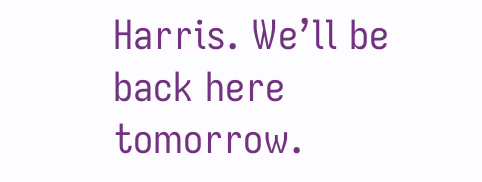Harris. We’ll be back here tomorrow.